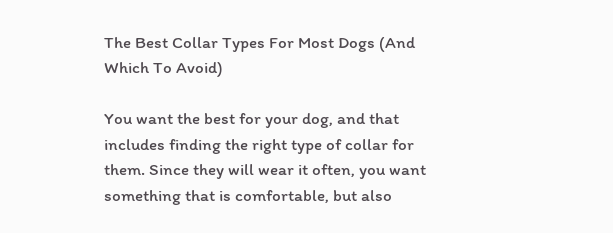The Best Collar Types For Most Dogs (And Which To Avoid)

You want the best for your dog, and that includes finding the right type of collar for them. Since they will wear it often, you want something that is comfortable, but also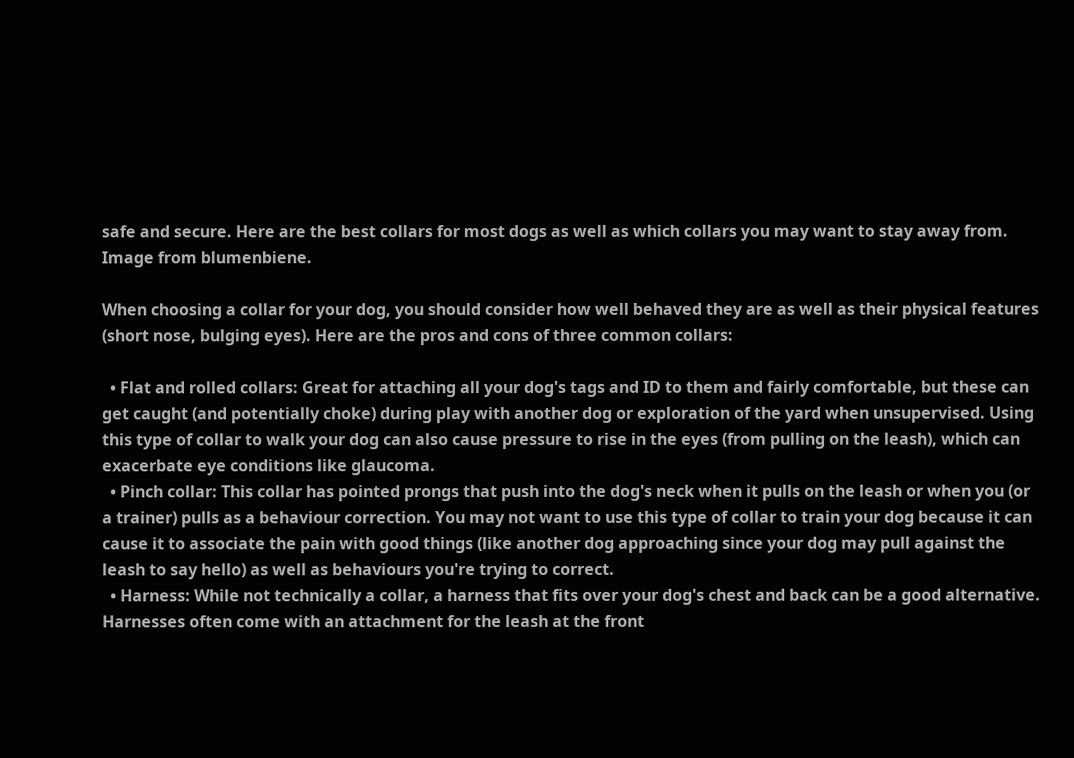safe and secure. Here are the best collars for most dogs as well as which collars you may want to stay away from. Image from blumenbiene.

When choosing a collar for your dog, you should consider how well behaved they are as well as their physical features (short nose, bulging eyes). Here are the pros and cons of three common collars:

  • Flat and rolled collars: Great for attaching all your dog's tags and ID to them and fairly comfortable, but these can get caught (and potentially choke) during play with another dog or exploration of the yard when unsupervised. Using this type of collar to walk your dog can also cause pressure to rise in the eyes (from pulling on the leash), which can exacerbate eye conditions like glaucoma.
  • Pinch collar: This collar has pointed prongs that push into the dog's neck when it pulls on the leash or when you (or a trainer) pulls as a behaviour correction. You may not want to use this type of collar to train your dog because it can cause it to associate the pain with good things (like another dog approaching since your dog may pull against the leash to say hello) as well as behaviours you're trying to correct.
  • Harness: While not technically a collar, a harness that fits over your dog's chest and back can be a good alternative. Harnesses often come with an attachment for the leash at the front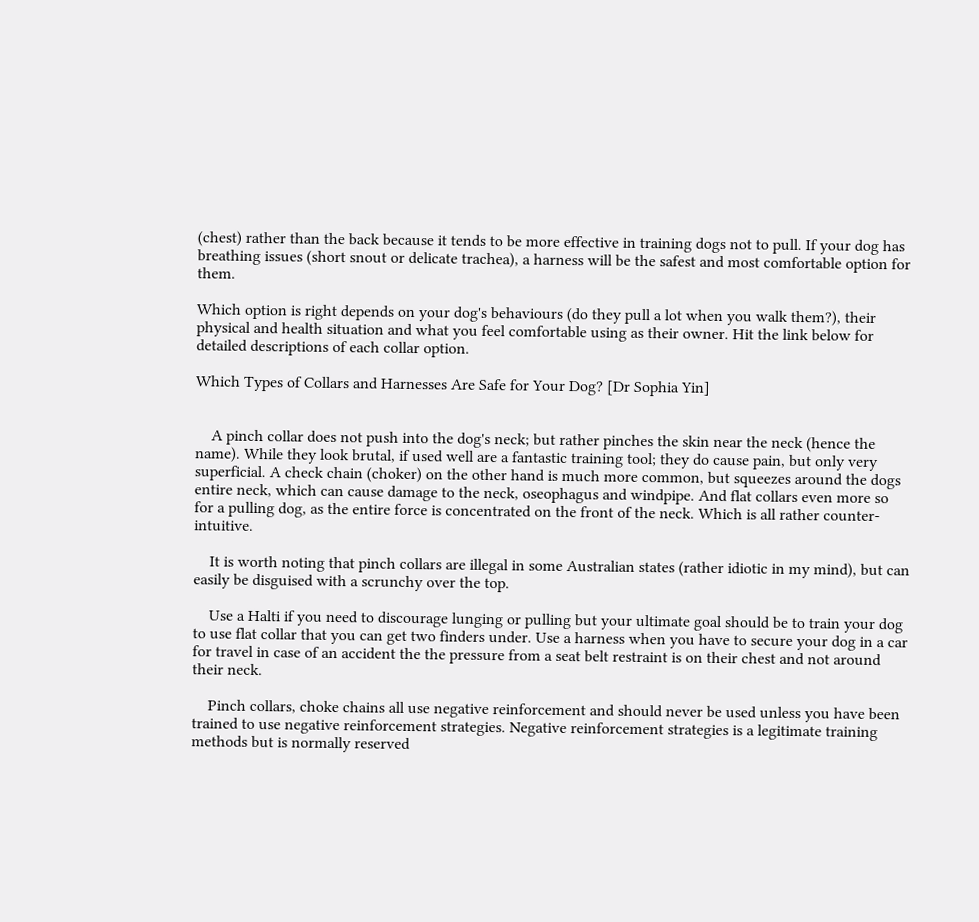(chest) rather than the back because it tends to be more effective in training dogs not to pull. If your dog has breathing issues (short snout or delicate trachea), a harness will be the safest and most comfortable option for them.

Which option is right depends on your dog's behaviours (do they pull a lot when you walk them?), their physical and health situation and what you feel comfortable using as their owner. Hit the link below for detailed descriptions of each collar option.

Which Types of Collars and Harnesses Are Safe for Your Dog? [Dr Sophia Yin]


    A pinch collar does not push into the dog's neck; but rather pinches the skin near the neck (hence the name). While they look brutal, if used well are a fantastic training tool; they do cause pain, but only very superficial. A check chain (choker) on the other hand is much more common, but squeezes around the dogs entire neck, which can cause damage to the neck, oseophagus and windpipe. And flat collars even more so for a pulling dog, as the entire force is concentrated on the front of the neck. Which is all rather counter-intuitive.

    It is worth noting that pinch collars are illegal in some Australian states (rather idiotic in my mind), but can easily be disguised with a scrunchy over the top.

    Use a Halti if you need to discourage lunging or pulling but your ultimate goal should be to train your dog to use flat collar that you can get two finders under. Use a harness when you have to secure your dog in a car for travel in case of an accident the the pressure from a seat belt restraint is on their chest and not around their neck.

    Pinch collars, choke chains all use negative reinforcement and should never be used unless you have been trained to use negative reinforcement strategies. Negative reinforcement strategies is a legitimate training methods but is normally reserved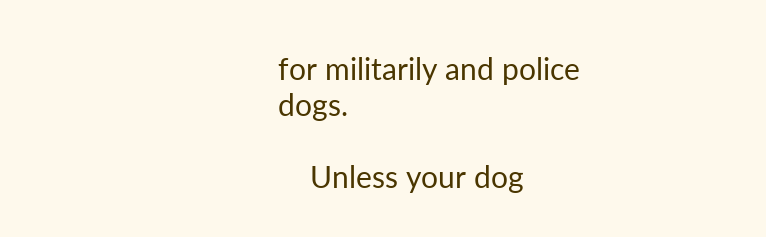for militarily and police dogs.

    Unless your dog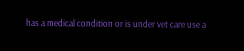has a medical condition or is under vet care use a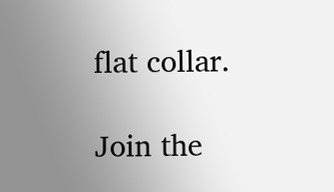flat collar.

Join the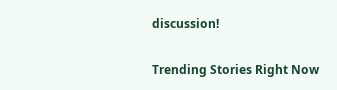discussion!

Trending Stories Right Now